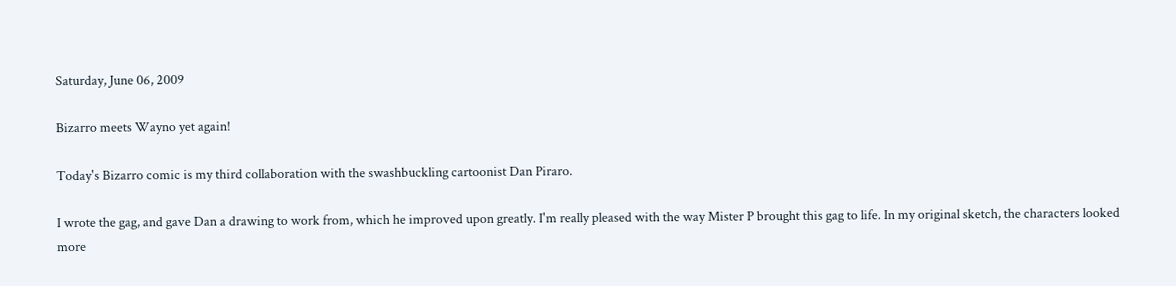Saturday, June 06, 2009

Bizarro meets Wayno yet again!

Today's Bizarro comic is my third collaboration with the swashbuckling cartoonist Dan Piraro.

I wrote the gag, and gave Dan a drawing to work from, which he improved upon greatly. I'm really pleased with the way Mister P brought this gag to life. In my original sketch, the characters looked more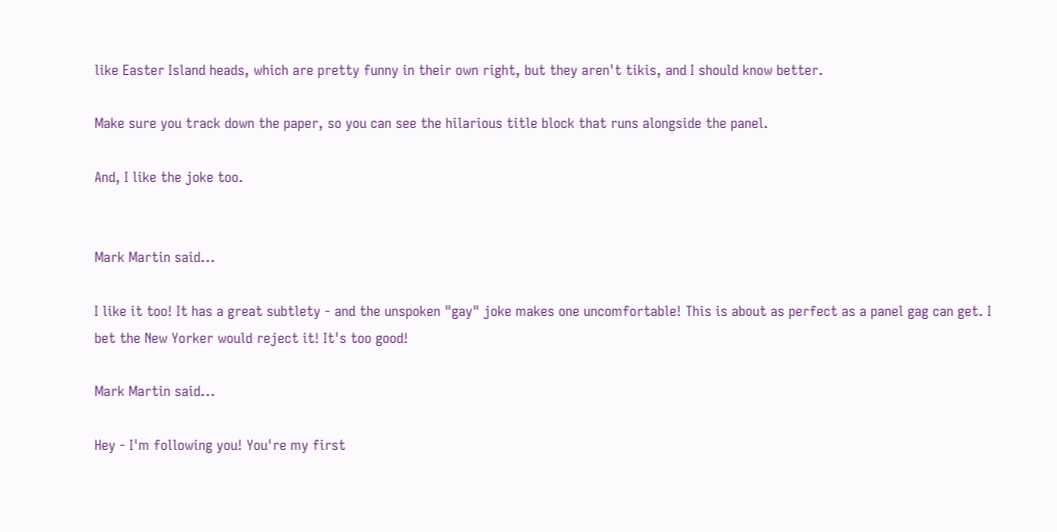like Easter Island heads, which are pretty funny in their own right, but they aren't tikis, and I should know better.

Make sure you track down the paper, so you can see the hilarious title block that runs alongside the panel.

And, I like the joke too.


Mark Martin said...

I like it too! It has a great subtlety - and the unspoken "gay" joke makes one uncomfortable! This is about as perfect as a panel gag can get. I bet the New Yorker would reject it! It's too good!

Mark Martin said...

Hey - I'm following you! You're my first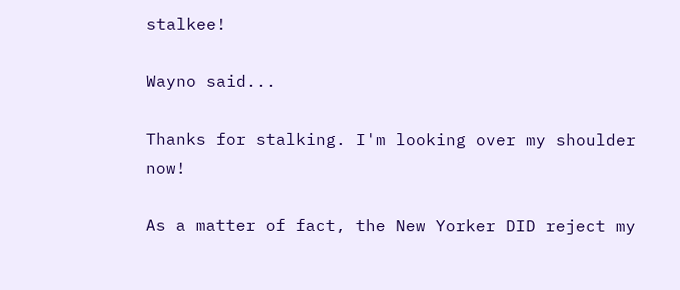stalkee!

Wayno said...

Thanks for stalking. I'm looking over my shoulder now!

As a matter of fact, the New Yorker DID reject my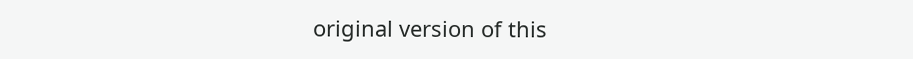original version of this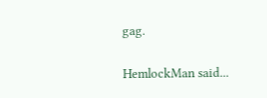gag.

HemlockMan said...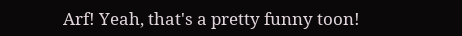Arf! Yeah, that's a pretty funny toon!